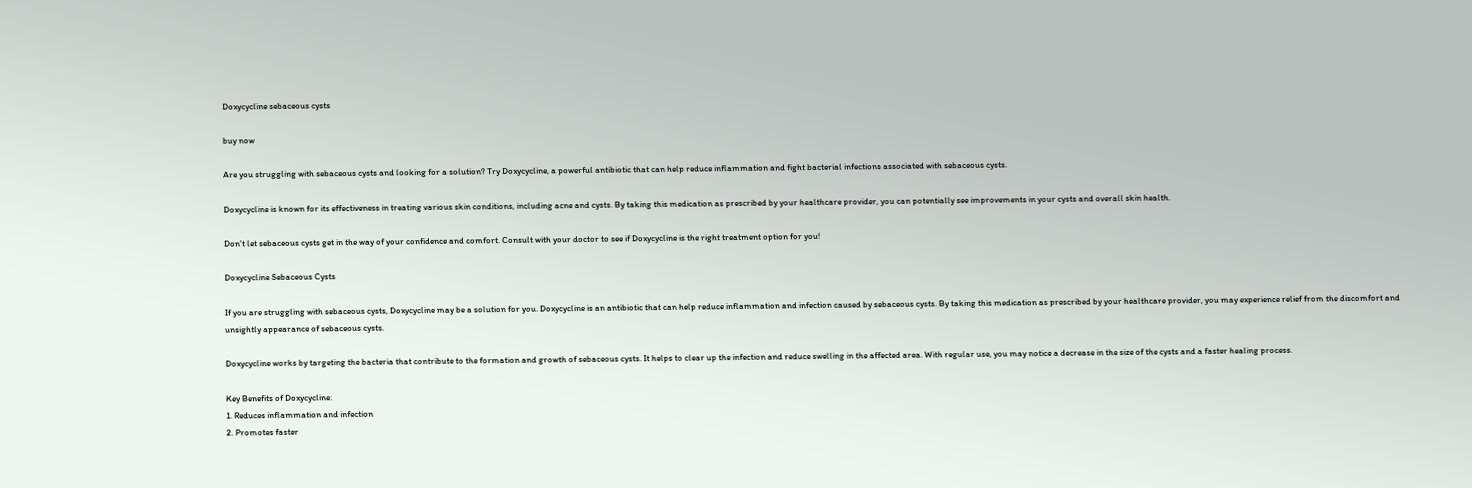Doxycycline sebaceous cysts

buy now

Are you struggling with sebaceous cysts and looking for a solution? Try Doxycycline, a powerful antibiotic that can help reduce inflammation and fight bacterial infections associated with sebaceous cysts.

Doxycycline is known for its effectiveness in treating various skin conditions, including acne and cysts. By taking this medication as prescribed by your healthcare provider, you can potentially see improvements in your cysts and overall skin health.

Don’t let sebaceous cysts get in the way of your confidence and comfort. Consult with your doctor to see if Doxycycline is the right treatment option for you!

Doxycycline Sebaceous Cysts

If you are struggling with sebaceous cysts, Doxycycline may be a solution for you. Doxycycline is an antibiotic that can help reduce inflammation and infection caused by sebaceous cysts. By taking this medication as prescribed by your healthcare provider, you may experience relief from the discomfort and unsightly appearance of sebaceous cysts.

Doxycycline works by targeting the bacteria that contribute to the formation and growth of sebaceous cysts. It helps to clear up the infection and reduce swelling in the affected area. With regular use, you may notice a decrease in the size of the cysts and a faster healing process.

Key Benefits of Doxycycline:
1. Reduces inflammation and infection
2. Promotes faster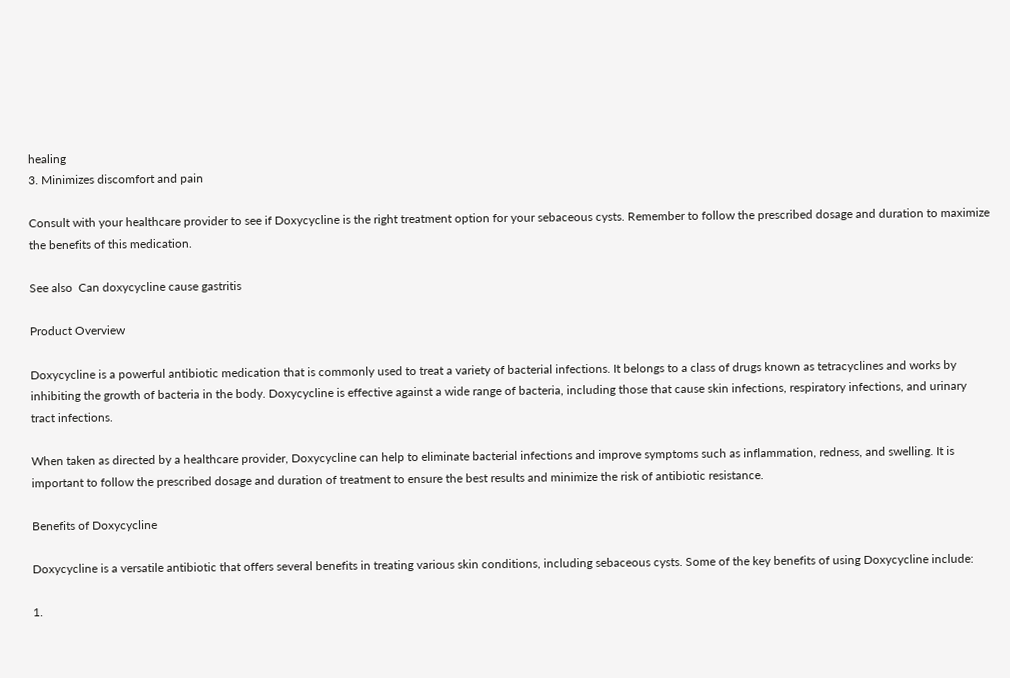healing
3. Minimizes discomfort and pain

Consult with your healthcare provider to see if Doxycycline is the right treatment option for your sebaceous cysts. Remember to follow the prescribed dosage and duration to maximize the benefits of this medication.

See also  Can doxycycline cause gastritis

Product Overview

Doxycycline is a powerful antibiotic medication that is commonly used to treat a variety of bacterial infections. It belongs to a class of drugs known as tetracyclines and works by inhibiting the growth of bacteria in the body. Doxycycline is effective against a wide range of bacteria, including those that cause skin infections, respiratory infections, and urinary tract infections.

When taken as directed by a healthcare provider, Doxycycline can help to eliminate bacterial infections and improve symptoms such as inflammation, redness, and swelling. It is important to follow the prescribed dosage and duration of treatment to ensure the best results and minimize the risk of antibiotic resistance.

Benefits of Doxycycline

Doxycycline is a versatile antibiotic that offers several benefits in treating various skin conditions, including sebaceous cysts. Some of the key benefits of using Doxycycline include:

1.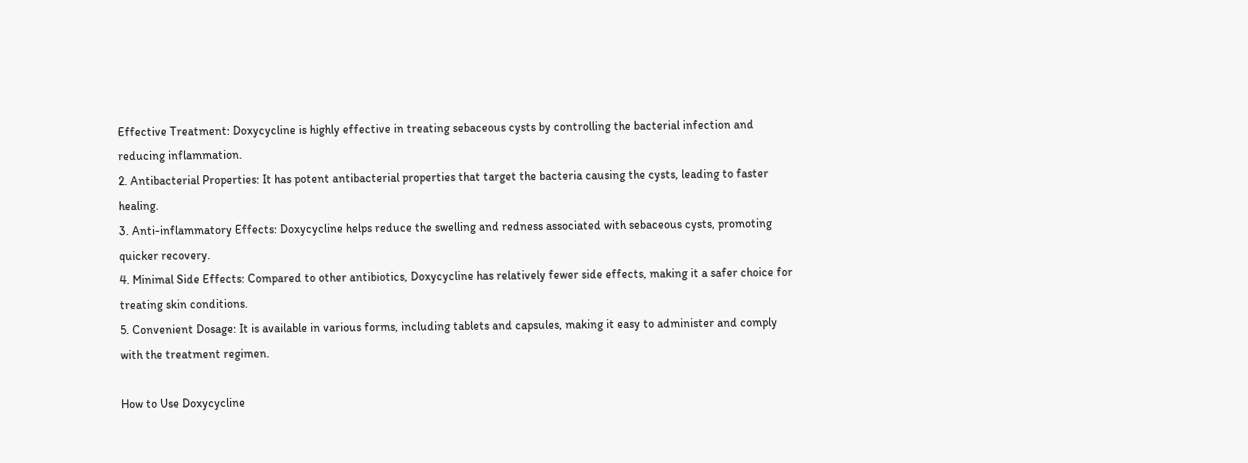Effective Treatment: Doxycycline is highly effective in treating sebaceous cysts by controlling the bacterial infection and reducing inflammation.
2. Antibacterial Properties: It has potent antibacterial properties that target the bacteria causing the cysts, leading to faster healing.
3. Anti-inflammatory Effects: Doxycycline helps reduce the swelling and redness associated with sebaceous cysts, promoting quicker recovery.
4. Minimal Side Effects: Compared to other antibiotics, Doxycycline has relatively fewer side effects, making it a safer choice for treating skin conditions.
5. Convenient Dosage: It is available in various forms, including tablets and capsules, making it easy to administer and comply with the treatment regimen.

How to Use Doxycycline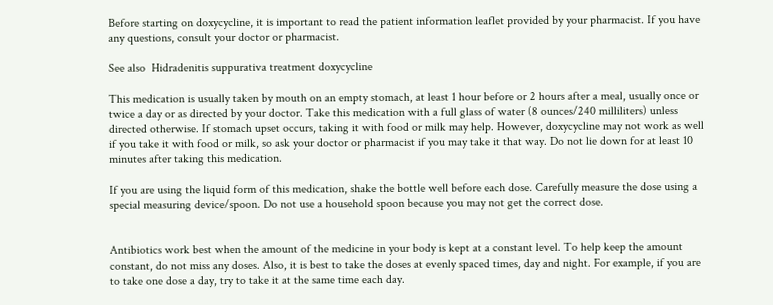Before starting on doxycycline, it is important to read the patient information leaflet provided by your pharmacist. If you have any questions, consult your doctor or pharmacist.

See also  Hidradenitis suppurativa treatment doxycycline

This medication is usually taken by mouth on an empty stomach, at least 1 hour before or 2 hours after a meal, usually once or twice a day or as directed by your doctor. Take this medication with a full glass of water (8 ounces/240 milliliters) unless directed otherwise. If stomach upset occurs, taking it with food or milk may help. However, doxycycline may not work as well if you take it with food or milk, so ask your doctor or pharmacist if you may take it that way. Do not lie down for at least 10 minutes after taking this medication.

If you are using the liquid form of this medication, shake the bottle well before each dose. Carefully measure the dose using a special measuring device/spoon. Do not use a household spoon because you may not get the correct dose.


Antibiotics work best when the amount of the medicine in your body is kept at a constant level. To help keep the amount constant, do not miss any doses. Also, it is best to take the doses at evenly spaced times, day and night. For example, if you are to take one dose a day, try to take it at the same time each day.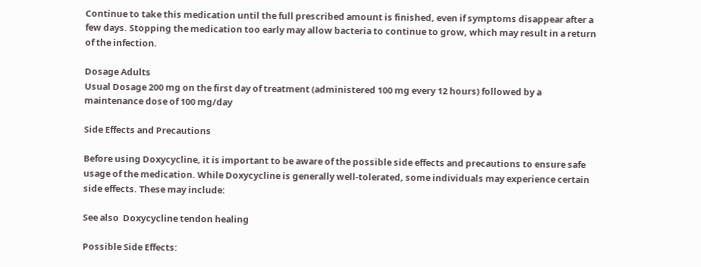Continue to take this medication until the full prescribed amount is finished, even if symptoms disappear after a few days. Stopping the medication too early may allow bacteria to continue to grow, which may result in a return of the infection.

Dosage Adults
Usual Dosage 200 mg on the first day of treatment (administered 100 mg every 12 hours) followed by a maintenance dose of 100 mg/day

Side Effects and Precautions

Before using Doxycycline, it is important to be aware of the possible side effects and precautions to ensure safe usage of the medication. While Doxycycline is generally well-tolerated, some individuals may experience certain side effects. These may include:

See also  Doxycycline tendon healing

Possible Side Effects: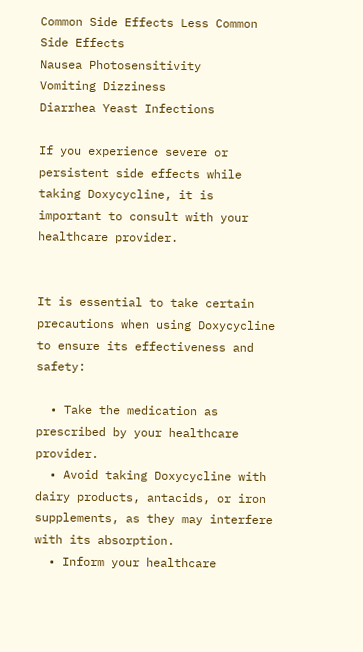Common Side Effects Less Common Side Effects
Nausea Photosensitivity
Vomiting Dizziness
Diarrhea Yeast Infections

If you experience severe or persistent side effects while taking Doxycycline, it is important to consult with your healthcare provider.


It is essential to take certain precautions when using Doxycycline to ensure its effectiveness and safety:

  • Take the medication as prescribed by your healthcare provider.
  • Avoid taking Doxycycline with dairy products, antacids, or iron supplements, as they may interfere with its absorption.
  • Inform your healthcare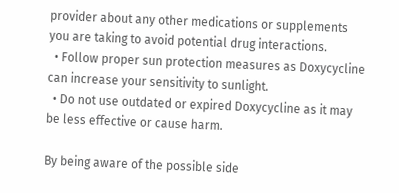provider about any other medications or supplements you are taking to avoid potential drug interactions.
  • Follow proper sun protection measures as Doxycycline can increase your sensitivity to sunlight.
  • Do not use outdated or expired Doxycycline as it may be less effective or cause harm.

By being aware of the possible side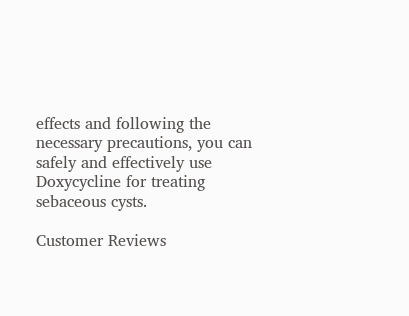effects and following the necessary precautions, you can safely and effectively use Doxycycline for treating sebaceous cysts.

Customer Reviews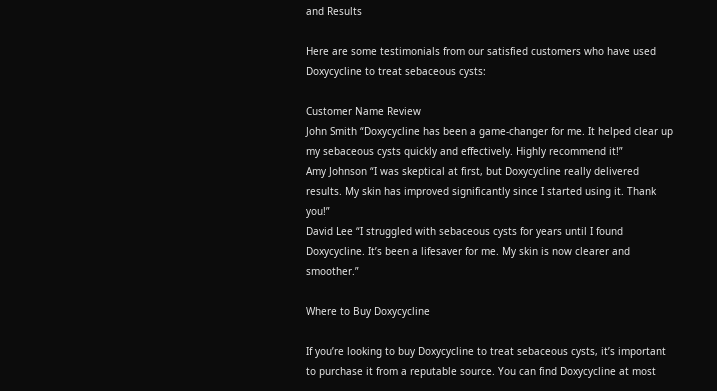and Results

Here are some testimonials from our satisfied customers who have used Doxycycline to treat sebaceous cysts:

Customer Name Review
John Smith “Doxycycline has been a game-changer for me. It helped clear up my sebaceous cysts quickly and effectively. Highly recommend it!”
Amy Johnson “I was skeptical at first, but Doxycycline really delivered results. My skin has improved significantly since I started using it. Thank you!”
David Lee “I struggled with sebaceous cysts for years until I found Doxycycline. It’s been a lifesaver for me. My skin is now clearer and smoother.”

Where to Buy Doxycycline

If you’re looking to buy Doxycycline to treat sebaceous cysts, it’s important to purchase it from a reputable source. You can find Doxycycline at most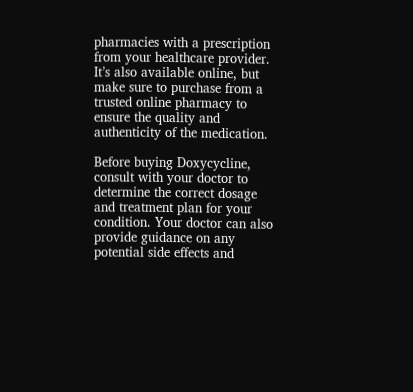pharmacies with a prescription from your healthcare provider. It’s also available online, but make sure to purchase from a trusted online pharmacy to ensure the quality and authenticity of the medication.

Before buying Doxycycline, consult with your doctor to determine the correct dosage and treatment plan for your condition. Your doctor can also provide guidance on any potential side effects and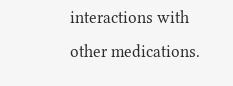interactions with other medications.